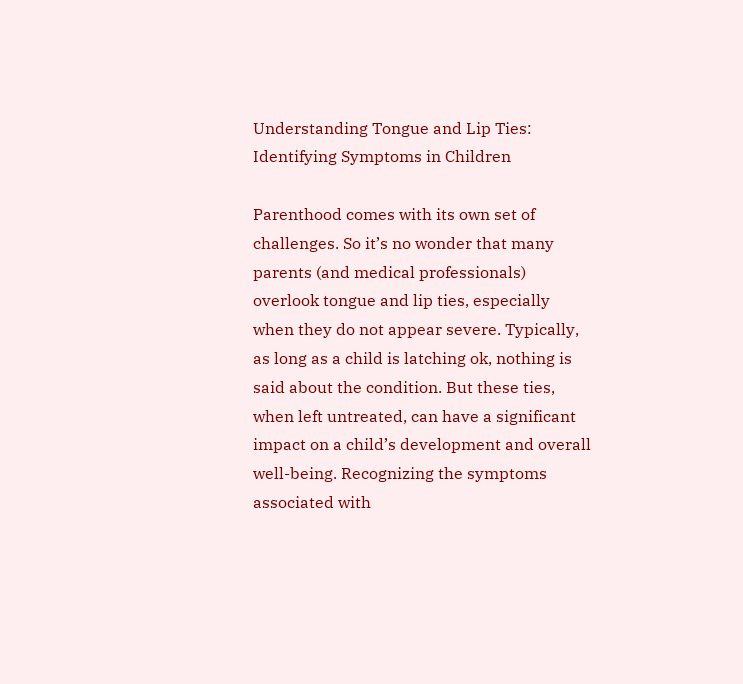Understanding Tongue and Lip Ties: Identifying Symptoms in Children

Parenthood comes with its own set of challenges. So it’s no wonder that many parents (and medical professionals) overlook tongue and lip ties, especially when they do not appear severe. Typically, as long as a child is latching ok, nothing is said about the condition. But these ties, when left untreated, can have a significant impact on a child’s development and overall well-being. Recognizing the symptoms associated with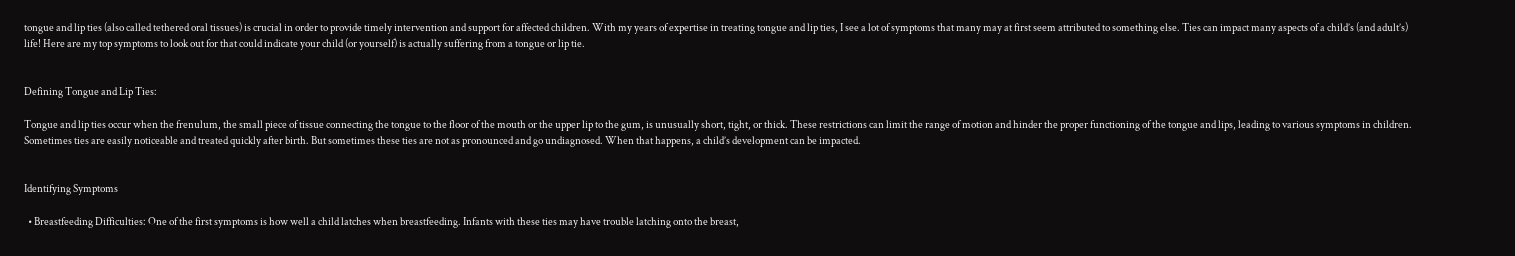tongue and lip ties (also called tethered oral tissues) is crucial in order to provide timely intervention and support for affected children. With my years of expertise in treating tongue and lip ties, I see a lot of symptoms that many may at first seem attributed to something else. Ties can impact many aspects of a child’s (and adult’s) life! Here are my top symptoms to look out for that could indicate your child (or yourself) is actually suffering from a tongue or lip tie.


Defining Tongue and Lip Ties:

Tongue and lip ties occur when the frenulum, the small piece of tissue connecting the tongue to the floor of the mouth or the upper lip to the gum, is unusually short, tight, or thick. These restrictions can limit the range of motion and hinder the proper functioning of the tongue and lips, leading to various symptoms in children. Sometimes ties are easily noticeable and treated quickly after birth. But sometimes these ties are not as pronounced and go undiagnosed. When that happens, a child’s development can be impacted.


Identifying Symptoms

  • Breastfeeding Difficulties: One of the first symptoms is how well a child latches when breastfeeding. Infants with these ties may have trouble latching onto the breast,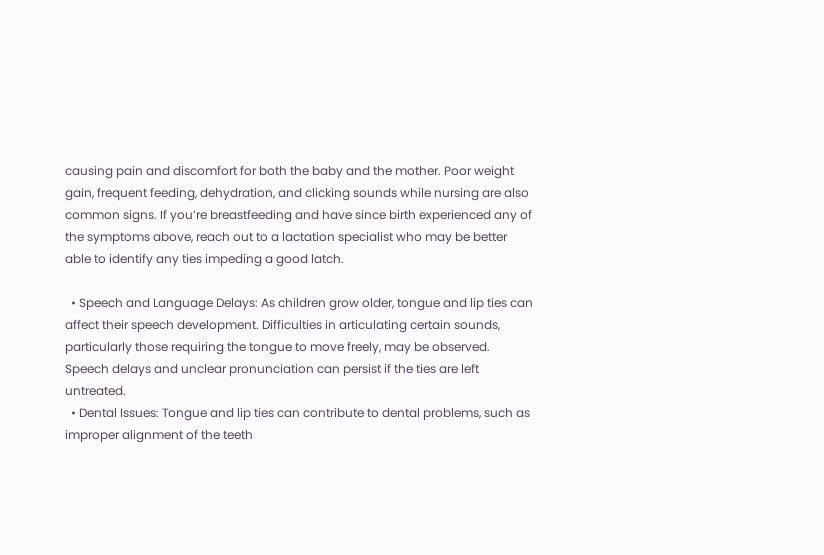causing pain and discomfort for both the baby and the mother. Poor weight gain, frequent feeding, dehydration, and clicking sounds while nursing are also common signs. If you’re breastfeeding and have since birth experienced any of the symptoms above, reach out to a lactation specialist who may be better able to identify any ties impeding a good latch.

  • Speech and Language Delays: As children grow older, tongue and lip ties can affect their speech development. Difficulties in articulating certain sounds, particularly those requiring the tongue to move freely, may be observed. Speech delays and unclear pronunciation can persist if the ties are left untreated.
  • Dental Issues: Tongue and lip ties can contribute to dental problems, such as improper alignment of the teeth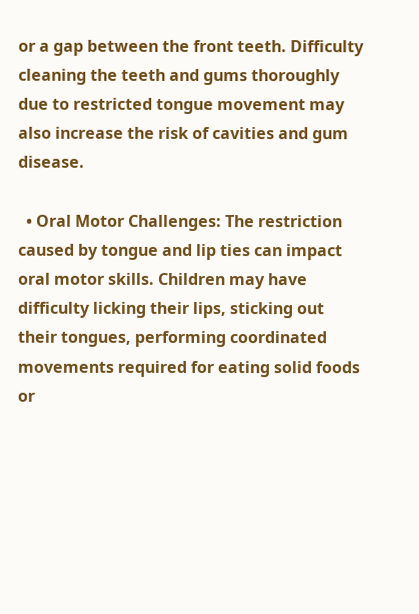or a gap between the front teeth. Difficulty cleaning the teeth and gums thoroughly due to restricted tongue movement may also increase the risk of cavities and gum disease.

  • Oral Motor Challenges: The restriction caused by tongue and lip ties can impact oral motor skills. Children may have difficulty licking their lips, sticking out their tongues, performing coordinated movements required for eating solid foods or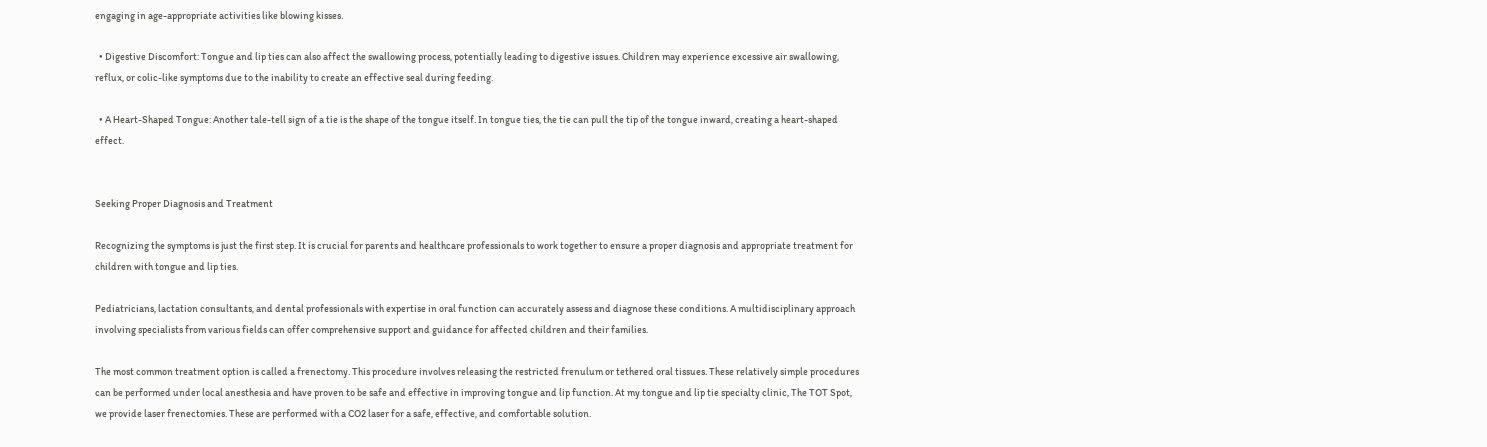engaging in age-appropriate activities like blowing kisses.

  • Digestive Discomfort: Tongue and lip ties can also affect the swallowing process, potentially leading to digestive issues. Children may experience excessive air swallowing, reflux, or colic-like symptoms due to the inability to create an effective seal during feeding.

  • A Heart-Shaped Tongue: Another tale-tell sign of a tie is the shape of the tongue itself. In tongue ties, the tie can pull the tip of the tongue inward, creating a heart-shaped effect.


Seeking Proper Diagnosis and Treatment

Recognizing the symptoms is just the first step. It is crucial for parents and healthcare professionals to work together to ensure a proper diagnosis and appropriate treatment for children with tongue and lip ties.

Pediatricians, lactation consultants, and dental professionals with expertise in oral function can accurately assess and diagnose these conditions. A multidisciplinary approach involving specialists from various fields can offer comprehensive support and guidance for affected children and their families.

The most common treatment option is called a frenectomy. This procedure involves releasing the restricted frenulum or tethered oral tissues. These relatively simple procedures can be performed under local anesthesia and have proven to be safe and effective in improving tongue and lip function. At my tongue and lip tie specialty clinic, The TOT Spot, we provide laser frenectomies. These are performed with a CO2 laser for a safe, effective, and comfortable solution.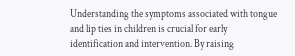Understanding the symptoms associated with tongue and lip ties in children is crucial for early identification and intervention. By raising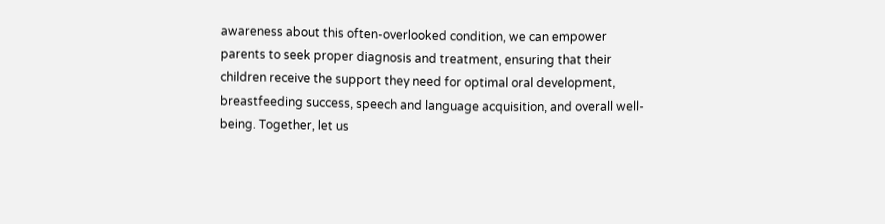awareness about this often-overlooked condition, we can empower parents to seek proper diagnosis and treatment, ensuring that their children receive the support they need for optimal oral development, breastfeeding success, speech and language acquisition, and overall well-being. Together, let us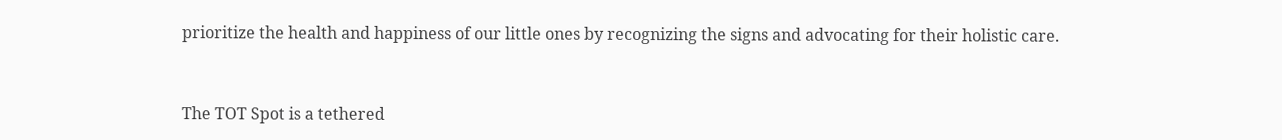prioritize the health and happiness of our little ones by recognizing the signs and advocating for their holistic care.


The TOT Spot is a tethered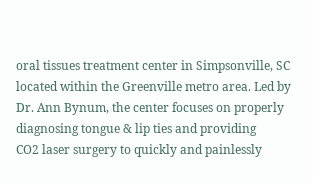oral tissues treatment center in Simpsonville, SC located within the Greenville metro area. Led by Dr. Ann Bynum, the center focuses on properly diagnosing tongue & lip ties and providing
CO2 laser surgery to quickly and painlessly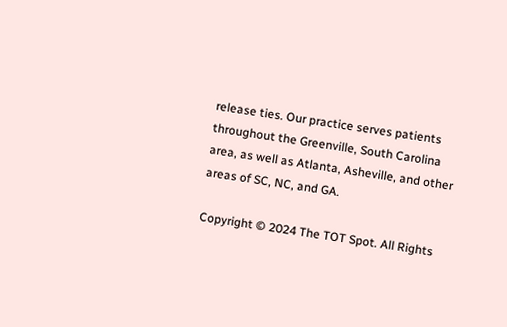release ties. Our practice serves patients throughout the Greenville, South Carolina area, as well as Atlanta, Asheville, and other areas of SC, NC, and GA.

Copyright © 2024 The TOT Spot. All Rights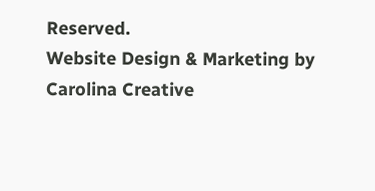Reserved.
Website Design & Marketing by Carolina Creative